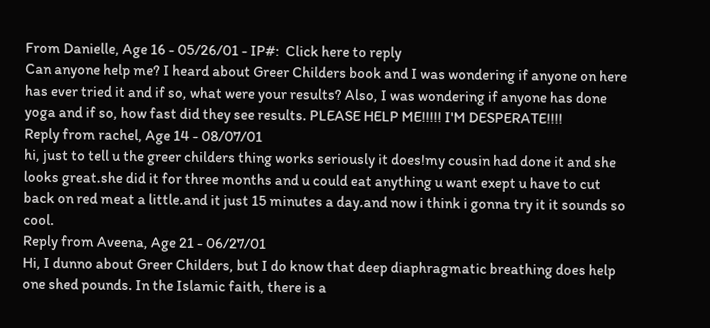From Danielle, Age 16 - 05/26/01 - IP#:  Click here to reply
Can anyone help me? I heard about Greer Childers book and I was wondering if anyone on here has ever tried it and if so, what were your results? Also, I was wondering if anyone has done yoga and if so, how fast did they see results. PLEASE HELP ME!!!!! I'M DESPERATE!!!!
Reply from rachel, Age 14 - 08/07/01
hi, just to tell u the greer childers thing works seriously it does!my cousin had done it and she looks great.she did it for three months and u could eat anything u want exept u have to cut back on red meat a little.and it just 15 minutes a day.and now i think i gonna try it it sounds so cool.
Reply from Aveena, Age 21 - 06/27/01
Hi, I dunno about Greer Childers, but I do know that deep diaphragmatic breathing does help one shed pounds. In the Islamic faith, there is a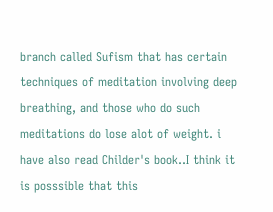branch called Sufism that has certain techniques of meditation involving deep breathing, and those who do such meditations do lose alot of weight. i have also read Childer's book..I think it is posssible that this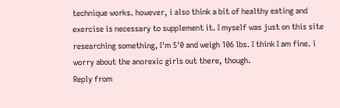technique works. however, i also think a bit of healthy eating and exercise is necessary to supplement it. I myself was just on this site researching something, I'm 5'0 and weigh 106 lbs. I think I am fine. i worry about the anorexic girls out there, though.
Reply from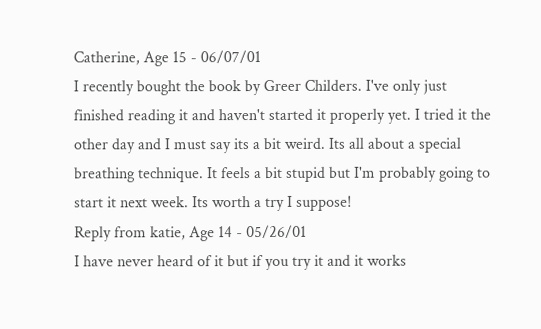Catherine, Age 15 - 06/07/01
I recently bought the book by Greer Childers. I've only just finished reading it and haven't started it properly yet. I tried it the other day and I must say its a bit weird. Its all about a special breathing technique. It feels a bit stupid but I'm probably going to start it next week. Its worth a try I suppose!
Reply from katie, Age 14 - 05/26/01
I have never heard of it but if you try it and it works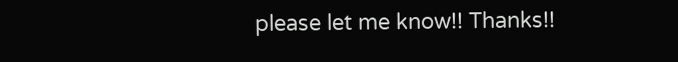please let me know!! Thanks!!